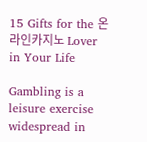15 Gifts for the 온라인카지노 Lover in Your Life

Gambling is a leisure exercise widespread in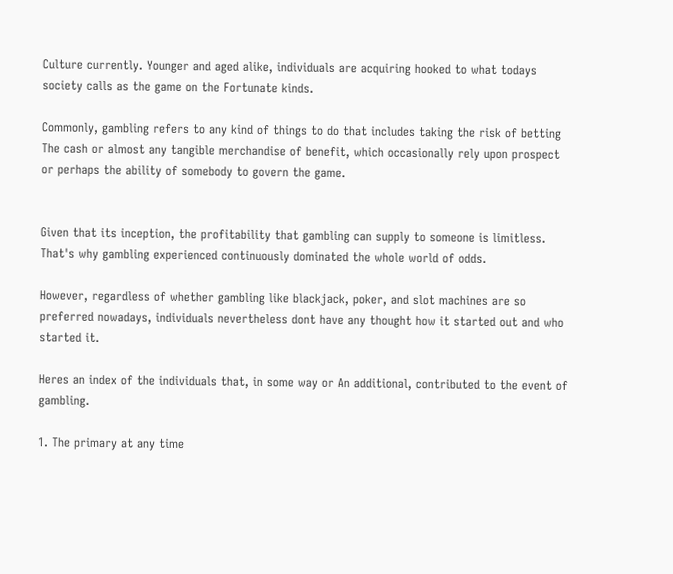Culture currently. Younger and aged alike, individuals are acquiring hooked to what todays society calls as the game on the Fortunate kinds.

Commonly, gambling refers to any kind of things to do that includes taking the risk of betting The cash or almost any tangible merchandise of benefit, which occasionally rely upon prospect or perhaps the ability of somebody to govern the game.


Given that its inception, the profitability that gambling can supply to someone is limitless. That's why gambling experienced continuously dominated the whole world of odds.

However, regardless of whether gambling like blackjack, poker, and slot machines are so preferred nowadays, individuals nevertheless dont have any thought how it started out and who started it.

Heres an index of the individuals that, in some way or An additional, contributed to the event of gambling.

1. The primary at any time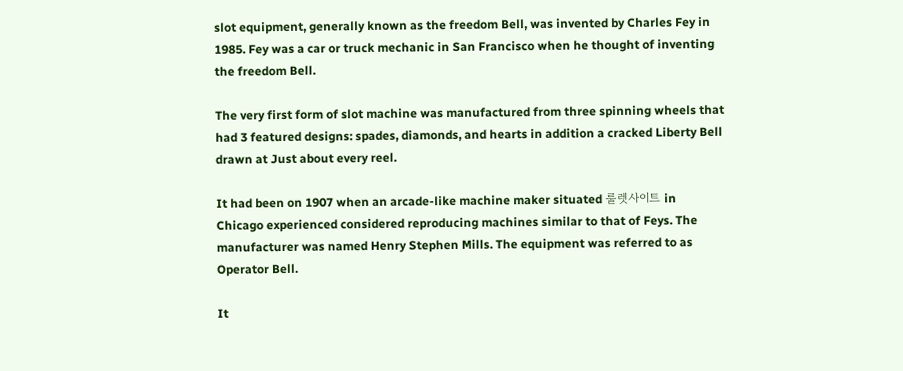slot equipment, generally known as the freedom Bell, was invented by Charles Fey in 1985. Fey was a car or truck mechanic in San Francisco when he thought of inventing the freedom Bell.

The very first form of slot machine was manufactured from three spinning wheels that had 3 featured designs: spades, diamonds, and hearts in addition a cracked Liberty Bell drawn at Just about every reel.

It had been on 1907 when an arcade-like machine maker situated 룰렛사이트 in Chicago experienced considered reproducing machines similar to that of Feys. The manufacturer was named Henry Stephen Mills. The equipment was referred to as Operator Bell.

It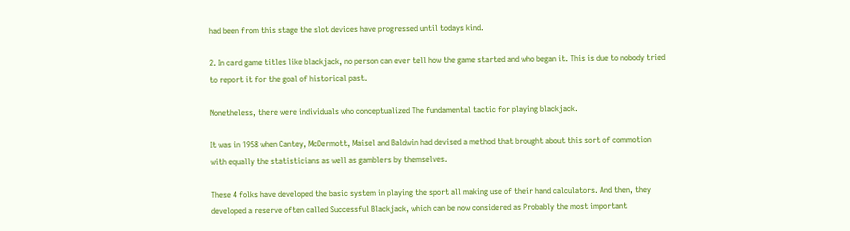had been from this stage the slot devices have progressed until todays kind.

2. In card game titles like blackjack, no person can ever tell how the game started and who began it. This is due to nobody tried to report it for the goal of historical past.

Nonetheless, there were individuals who conceptualized The fundamental tactic for playing blackjack.

It was in 1958 when Cantey, McDermott, Maisel and Baldwin had devised a method that brought about this sort of commotion with equally the statisticians as well as gamblers by themselves.

These 4 folks have developed the basic system in playing the sport all making use of their hand calculators. And then, they developed a reserve often called Successful Blackjack, which can be now considered as Probably the most important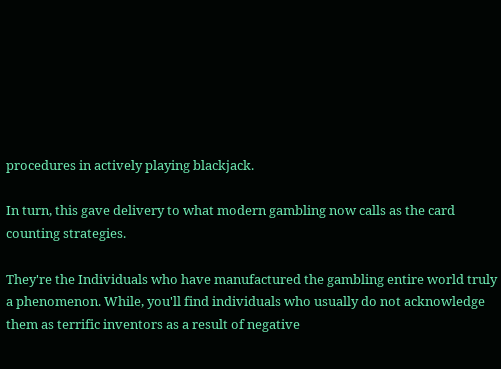procedures in actively playing blackjack.

In turn, this gave delivery to what modern gambling now calls as the card counting strategies.

They're the Individuals who have manufactured the gambling entire world truly a phenomenon. While, you'll find individuals who usually do not acknowledge them as terrific inventors as a result of negative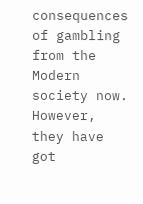consequences of gambling from the Modern society now. However, they have got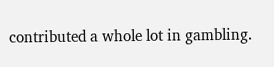contributed a whole lot in gambling.